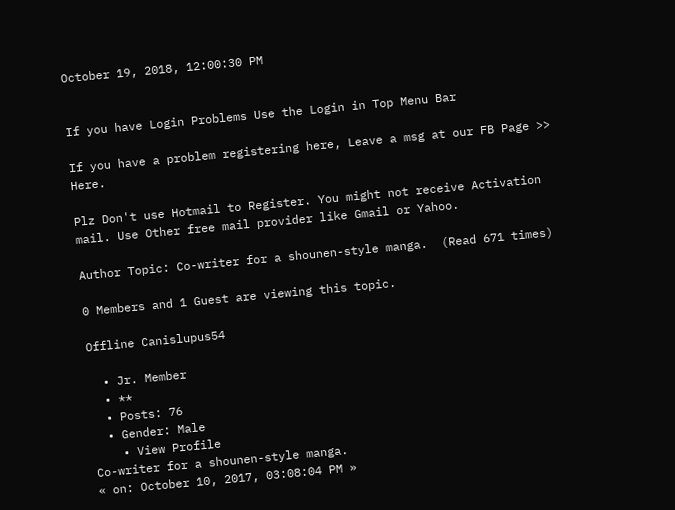October 19, 2018, 12:00:30 PM


If you have Login Problems Use the Login in Top Menu Bar

If you have a problem registering here, Leave a msg at our FB Page >> Here.

Plz Don't use Hotmail to Register. You might not receive Activation mail. Use Other free mail provider like Gmail or Yahoo.

Author Topic: Co-writer for a shounen-style manga.  (Read 671 times)

0 Members and 1 Guest are viewing this topic.

Offline Canislupus54

  • Jr. Member
  • **
  • Posts: 76
  • Gender: Male
    • View Profile
Co-writer for a shounen-style manga.
« on: October 10, 2017, 03:08:04 PM »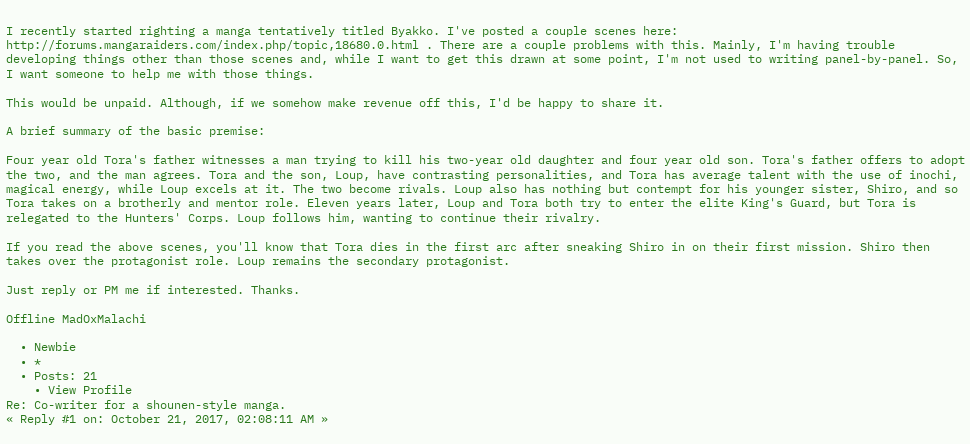I recently started righting a manga tentatively titled Byakko. I've posted a couple scenes here: http://forums.mangaraiders.com/index.php/topic,18680.0.html . There are a couple problems with this. Mainly, I'm having trouble developing things other than those scenes and, while I want to get this drawn at some point, I'm not used to writing panel-by-panel. So, I want someone to help me with those things.

This would be unpaid. Although, if we somehow make revenue off this, I'd be happy to share it.

A brief summary of the basic premise:

Four year old Tora's father witnesses a man trying to kill his two-year old daughter and four year old son. Tora's father offers to adopt the two, and the man agrees. Tora and the son, Loup, have contrasting personalities, and Tora has average talent with the use of inochi, magical energy, while Loup excels at it. The two become rivals. Loup also has nothing but contempt for his younger sister, Shiro, and so Tora takes on a brotherly and mentor role. Eleven years later, Loup and Tora both try to enter the elite King's Guard, but Tora is relegated to the Hunters' Corps. Loup follows him, wanting to continue their rivalry.

If you read the above scenes, you'll know that Tora dies in the first arc after sneaking Shiro in on their first mission. Shiro then takes over the protagonist role. Loup remains the secondary protagonist.

Just reply or PM me if interested. Thanks.

Offline MadOxMalachi

  • Newbie
  • *
  • Posts: 21
    • View Profile
Re: Co-writer for a shounen-style manga.
« Reply #1 on: October 21, 2017, 02:08:11 AM »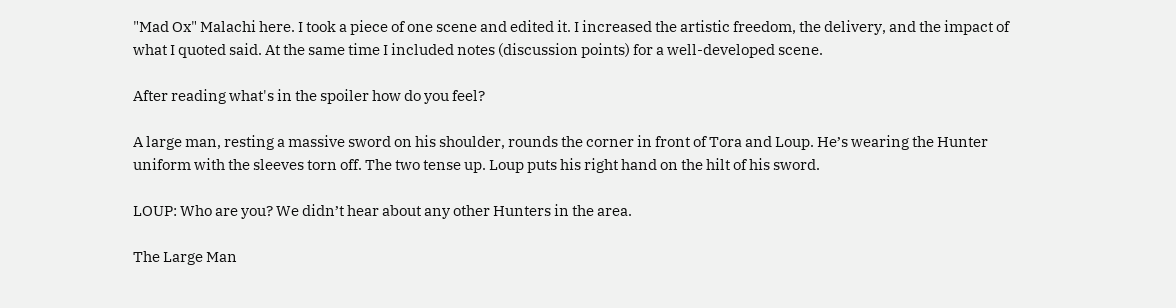"Mad Ox" Malachi here. I took a piece of one scene and edited it. I increased the artistic freedom, the delivery, and the impact of what I quoted said. At the same time I included notes (discussion points) for a well-developed scene.

After reading what's in the spoiler how do you feel?

A large man, resting a massive sword on his shoulder, rounds the corner in front of Tora and Loup. He’s wearing the Hunter uniform with the sleeves torn off. The two tense up. Loup puts his right hand on the hilt of his sword.

LOUP: Who are you? We didn’t hear about any other Hunters in the area.

The Large Man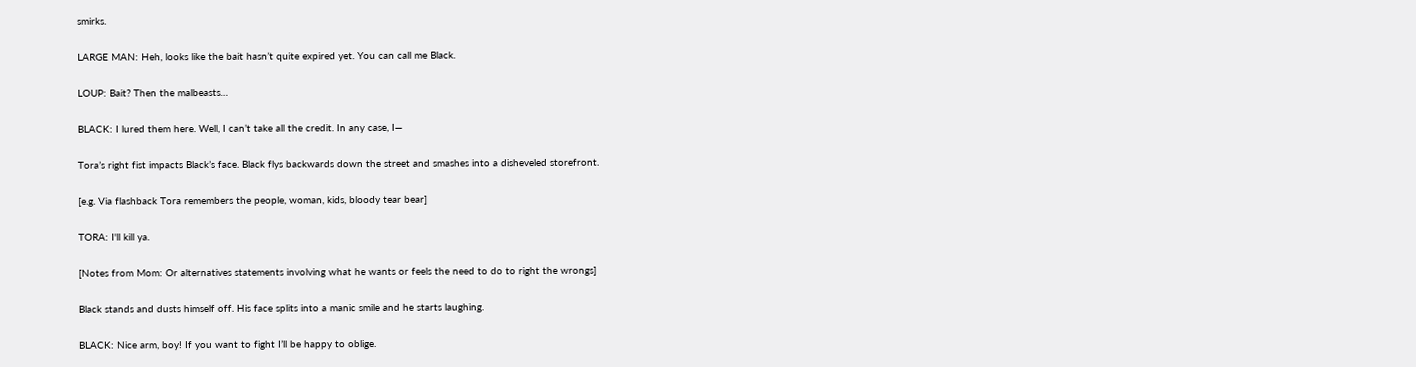smirks.

LARGE MAN: Heh, looks like the bait hasn’t quite expired yet. You can call me Black.

LOUP: Bait? Then the malbeasts…

BLACK: I lured them here. Well, I can’t take all the credit. In any case, I—

Tora’s right fist impacts Black’s face. Black flys backwards down the street and smashes into a disheveled storefront.

[e.g. Via flashback Tora remembers the people, woman, kids, bloody tear bear]

TORA: I'll kill ya.

[Notes from Mom: Or alternatives statements involving what he wants or feels the need to do to right the wrongs]

Black stands and dusts himself off. His face splits into a manic smile and he starts laughing.

BLACK: Nice arm, boy! If you want to fight I’ll be happy to oblige.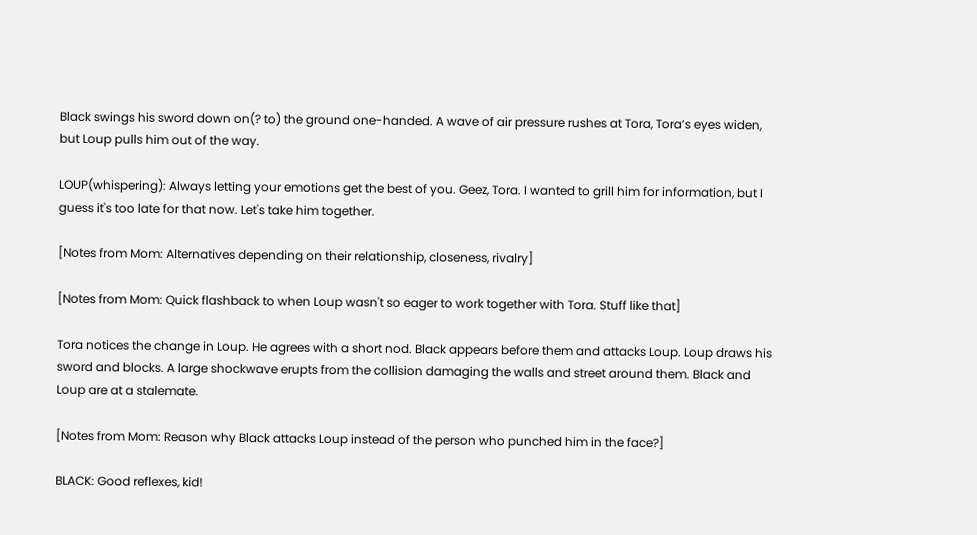Black swings his sword down on(? to) the ground one-handed. A wave of air pressure rushes at Tora, Tora’s eyes widen, but Loup pulls him out of the way.

LOUP(whispering): Always letting your emotions get the best of you. Geez, Tora. I wanted to grill him for information, but I guess it's too late for that now. Let's take him together.

[Notes from Mom: Alternatives depending on their relationship, closeness, rivalry]

[Notes from Mom: Quick flashback to when Loup wasn't so eager to work together with Tora. Stuff like that]

Tora notices the change in Loup. He agrees with a short nod. Black appears before them and attacks Loup. Loup draws his sword and blocks. A large shockwave erupts from the collision damaging the walls and street around them. Black and Loup are at a stalemate.

[Notes from Mom: Reason why Black attacks Loup instead of the person who punched him in the face?]

BLACK: Good reflexes, kid!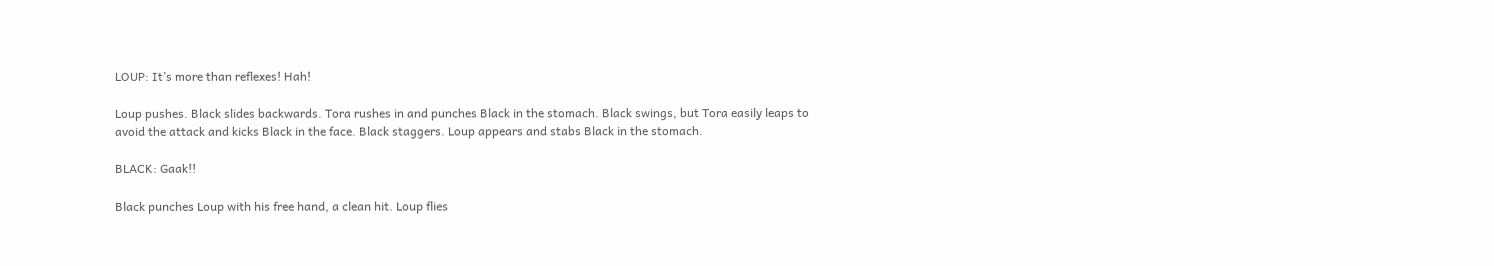LOUP: It’s more than reflexes! Hah!

Loup pushes. Black slides backwards. Tora rushes in and punches Black in the stomach. Black swings, but Tora easily leaps to avoid the attack and kicks Black in the face. Black staggers. Loup appears and stabs Black in the stomach.

BLACK: Gaak!!

Black punches Loup with his free hand, a clean hit. Loup flies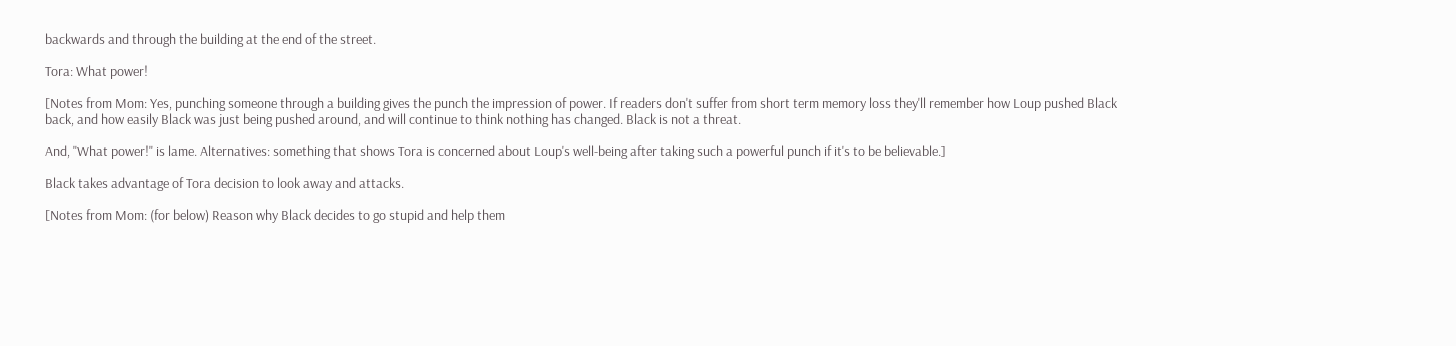backwards and through the building at the end of the street.

Tora: What power!

[Notes from Mom: Yes, punching someone through a building gives the punch the impression of power. If readers don't suffer from short term memory loss they'll remember how Loup pushed Black back, and how easily Black was just being pushed around, and will continue to think nothing has changed. Black is not a threat.

And, "What power!" is lame. Alternatives: something that shows Tora is concerned about Loup's well-being after taking such a powerful punch if it's to be believable.]

Black takes advantage of Tora decision to look away and attacks.

[Notes from Mom: (for below) Reason why Black decides to go stupid and help them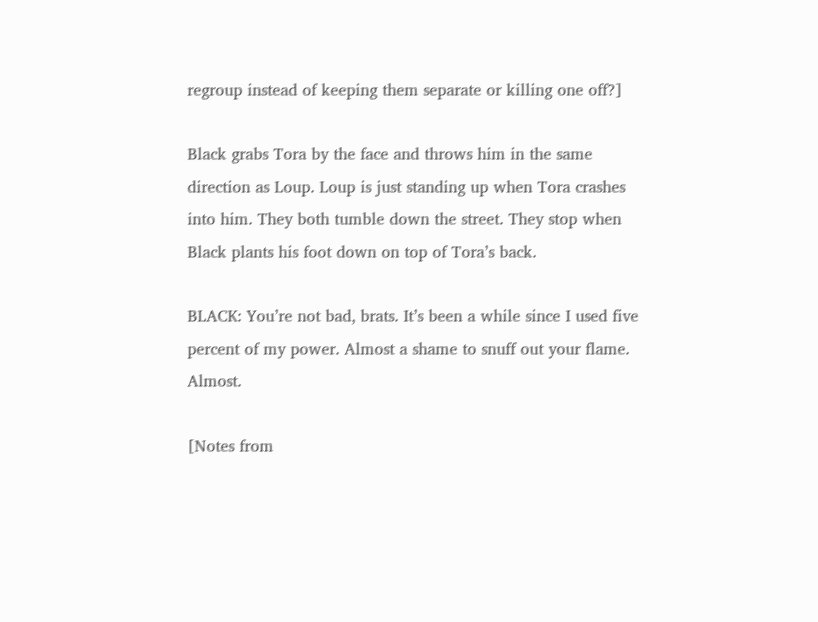regroup instead of keeping them separate or killing one off?]

Black grabs Tora by the face and throws him in the same direction as Loup. Loup is just standing up when Tora crashes into him. They both tumble down the street. They stop when Black plants his foot down on top of Tora’s back.

BLACK: You’re not bad, brats. It’s been a while since I used five percent of my power. Almost a shame to snuff out your flame. Almost.

[Notes from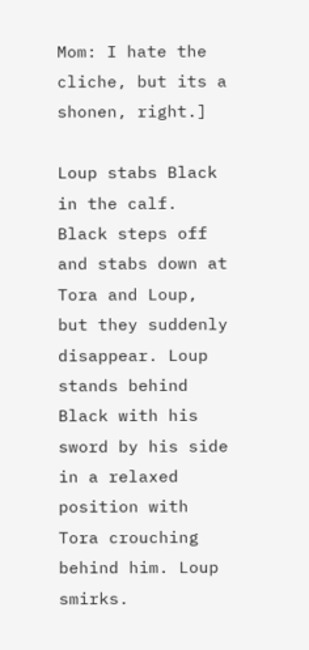Mom: I hate the cliche, but its a shonen, right.]

Loup stabs Black in the calf. Black steps off and stabs down at Tora and Loup, but they suddenly disappear. Loup stands behind Black with his sword by his side in a relaxed position with Tora crouching behind him. Loup smirks.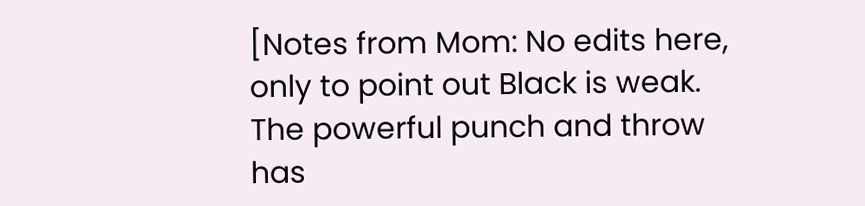[Notes from Mom: No edits here, only to point out Black is weak. The powerful punch and throw has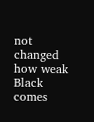not changed how weak Black comes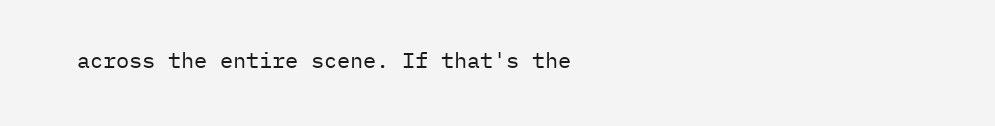across the entire scene. If that's the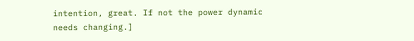intention, great. If not the power dynamic needs changing.]